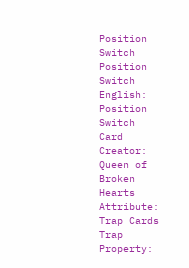Position Switch
Position Switch
English: Position Switch
Card Creator: Queen of Broken Hearts
Attribute: Trap Cards Trap
Property: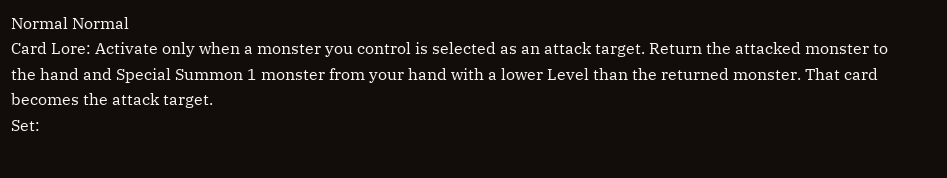Normal Normal
Card Lore: Activate only when a monster you control is selected as an attack target. Return the attacked monster to the hand and Special Summon 1 monster from your hand with a lower Level than the returned monster. That card becomes the attack target.
Set: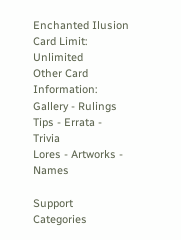Enchanted Ilusion
Card Limit: Unlimited
Other Card Information: Gallery - Rulings
Tips - Errata - Trivia
Lores - Artworks - Names

Support Categories